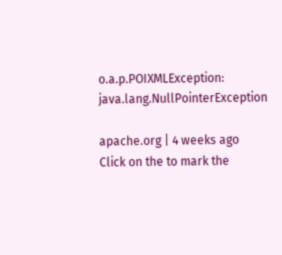o.a.p.POIXMLException: java.lang.NullPointerException

apache.org | 4 weeks ago
Click on the to mark the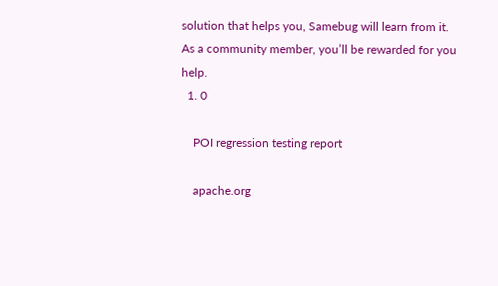solution that helps you, Samebug will learn from it.
As a community member, you’ll be rewarded for you help.
  1. 0

    POI regression testing report

    apache.org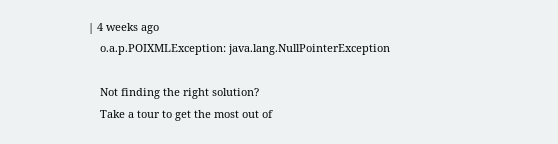| 4 weeks ago
    o.a.p.POIXMLException: java.lang.NullPointerException

    Not finding the right solution?
    Take a tour to get the most out of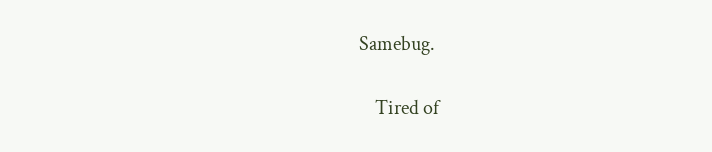Samebug.

    Tired of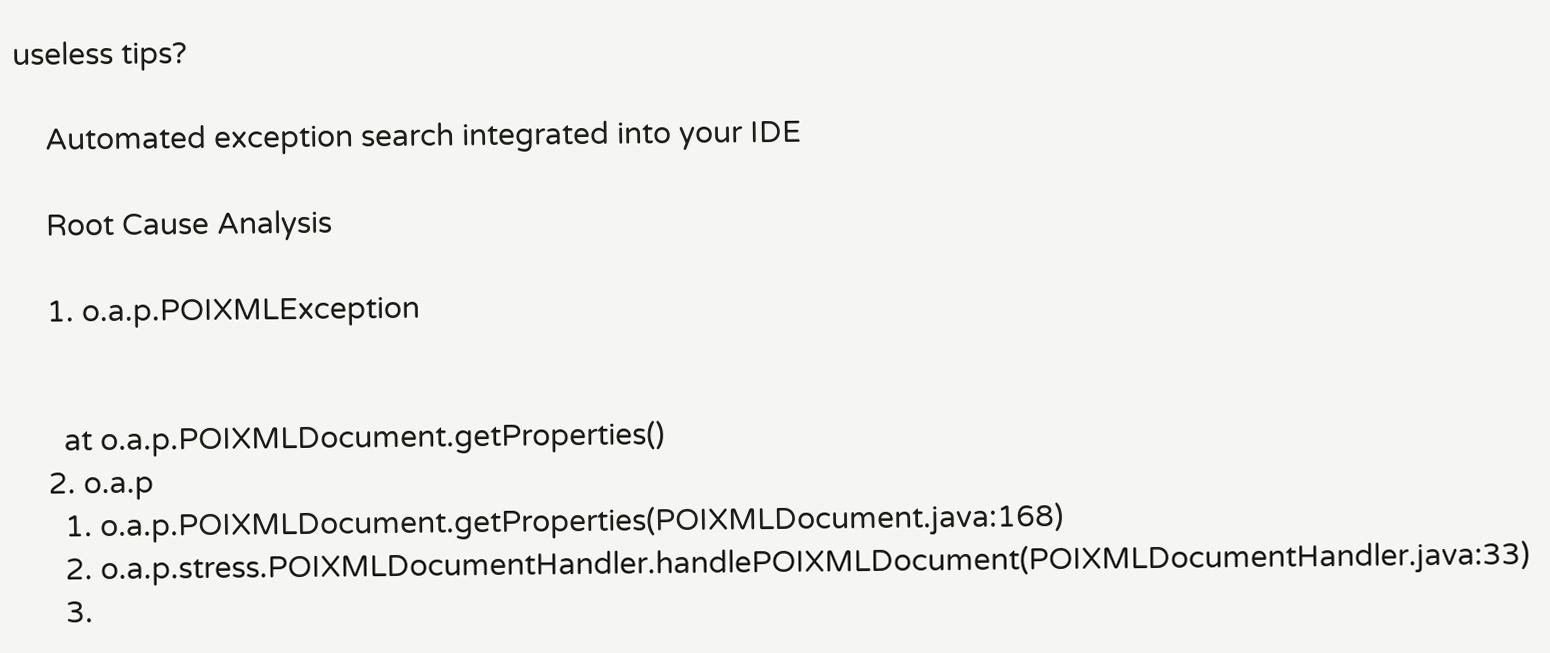useless tips?

    Automated exception search integrated into your IDE

    Root Cause Analysis

    1. o.a.p.POIXMLException


      at o.a.p.POIXMLDocument.getProperties()
    2. o.a.p
      1. o.a.p.POIXMLDocument.getProperties(POIXMLDocument.java:168)
      2. o.a.p.stress.POIXMLDocumentHandler.handlePOIXMLDocument(POIXMLDocumentHandler.java:33)
      3.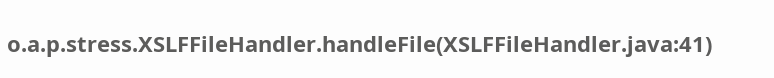o.a.p.stress.XSLFFileHandler.handleFile(XSLFFileHandler.java:41)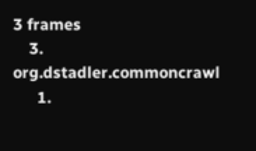3 frames
    3. org.dstadler.commoncrawl
      1.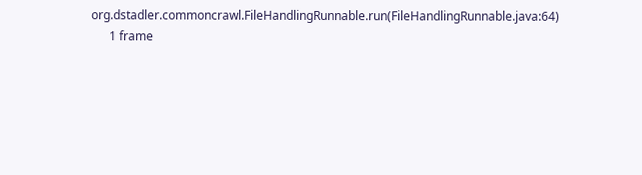org.dstadler.commoncrawl.FileHandlingRunnable.run(FileHandlingRunnable.java:64)
      1 frame